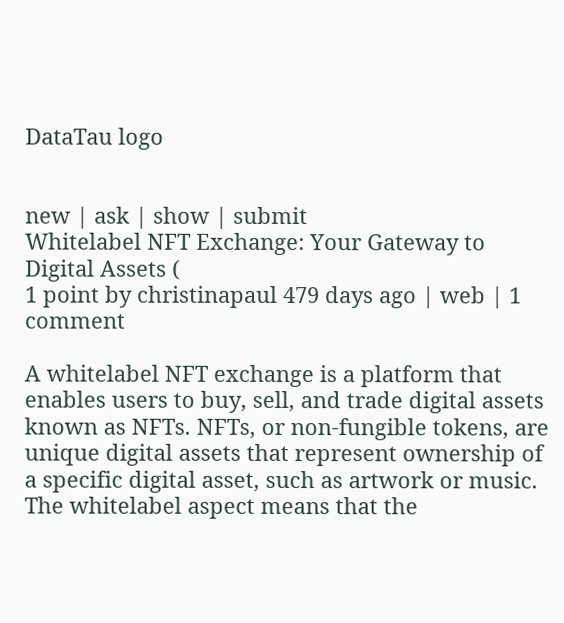DataTau logo


new | ask | show | submit
Whitelabel NFT Exchange: Your Gateway to Digital Assets (
1 point by christinapaul 479 days ago | web | 1 comment

A whitelabel NFT exchange is a platform that enables users to buy, sell, and trade digital assets known as NFTs. NFTs, or non-fungible tokens, are unique digital assets that represent ownership of a specific digital asset, such as artwork or music. The whitelabel aspect means that the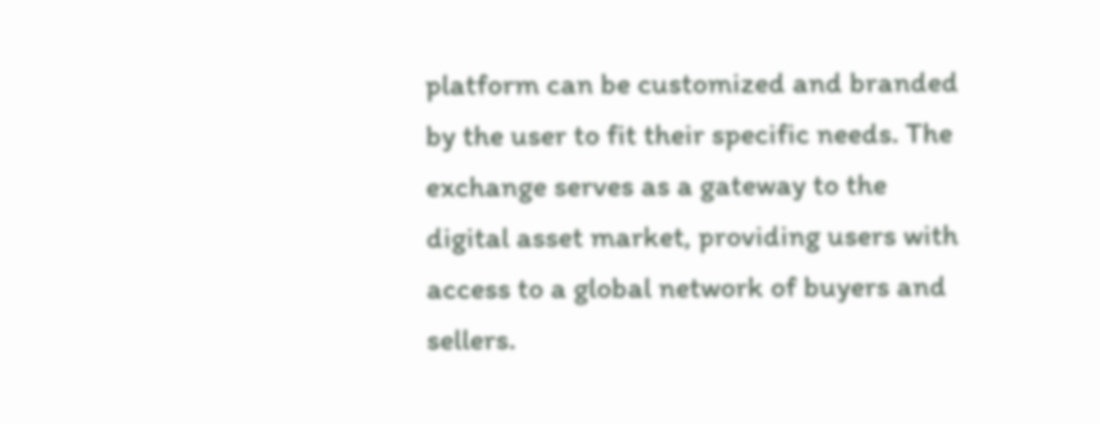platform can be customized and branded by the user to fit their specific needs. The exchange serves as a gateway to the digital asset market, providing users with access to a global network of buyers and sellers.